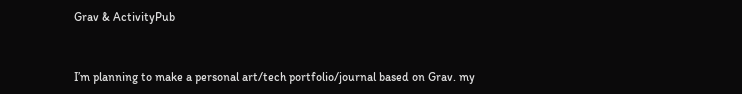Grav & ActivityPub


I’m planning to make a personal art/tech portfolio/journal based on Grav. my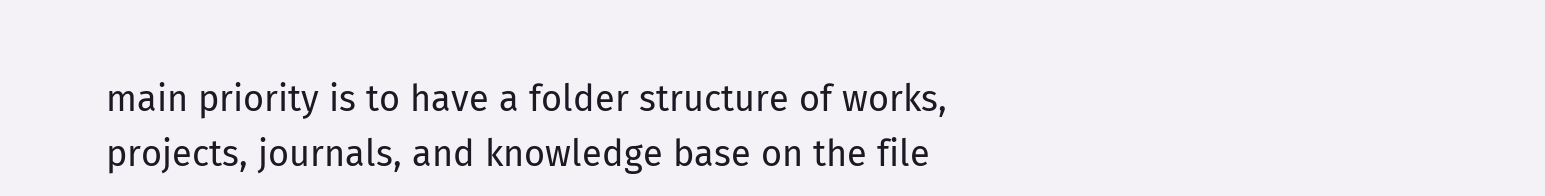main priority is to have a folder structure of works, projects, journals, and knowledge base on the file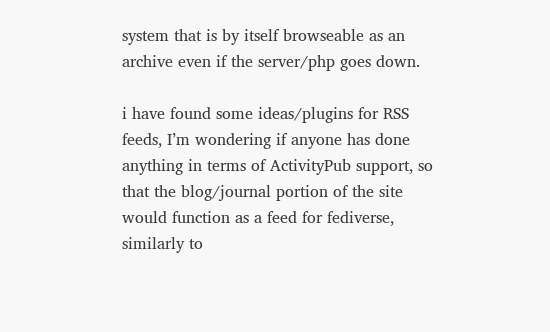system that is by itself browseable as an archive even if the server/php goes down.

i have found some ideas/plugins for RSS feeds, I’m wondering if anyone has done anything in terms of ActivityPub support, so that the blog/journal portion of the site would function as a feed for fediverse, similarly to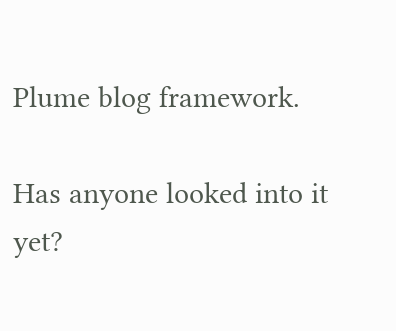Plume blog framework.

Has anyone looked into it yet?